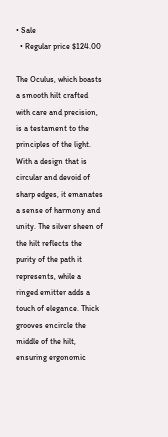• Sale
  • Regular price $124.00

The Oculus, which boasts a smooth hilt crafted with care and precision, is a testament to the principles of the light. With a design that is circular and devoid of sharp edges, it emanates a sense of harmony and unity. The silver sheen of the hilt reflects the purity of the path it represents, while a ringed emitter adds a touch of elegance. Thick grooves encircle the middle of the hilt, ensuring ergonomic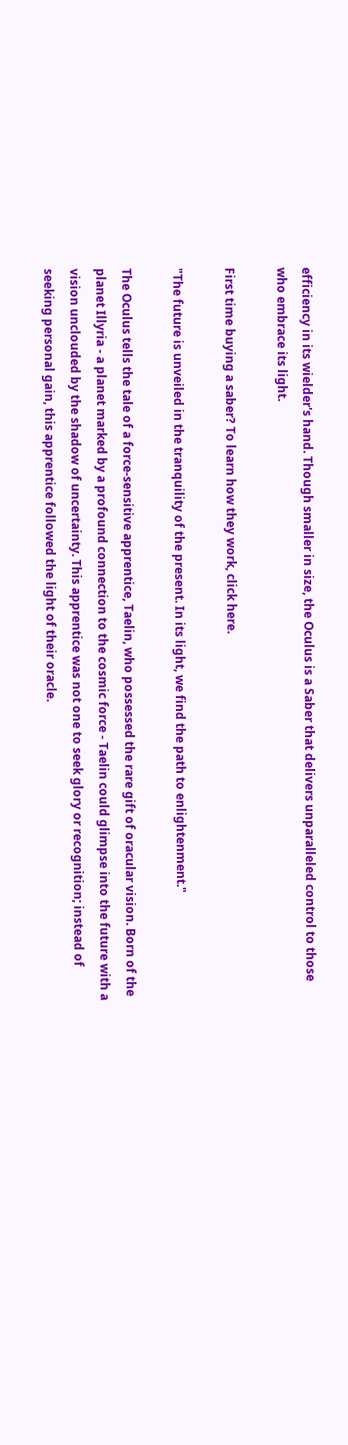efficiency in its wielder's hand. Though smaller in size, the Oculus is a Saber that delivers unparalleled control to those who embrace its light.

First time buying a saber? To learn how they work, click here.

"The future is unveiled in the tranquility of the present. In its light, we find the path to enlightenment."

The Oculus tells the tale of a force-sensitive apprentice, Taelin, who possessed the rare gift of oracular vision. Born of the planet Illyria - a planet marked by a profound connection to the cosmic force - Taelin could glimpse into the future with a vision unclouded by the shadow of uncertainty. This apprentice was not one to seek glory or recognition; instead of seeking personal gain, this apprentice followed the light of their oracle.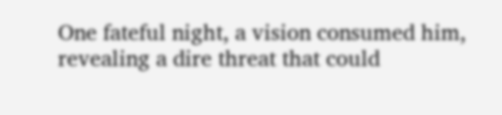One fateful night, a vision consumed him, revealing a dire threat that could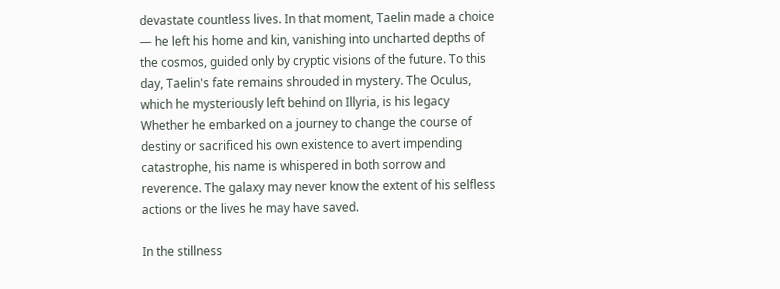devastate countless lives. In that moment, Taelin made a choice — he left his home and kin, vanishing into uncharted depths of the cosmos, guided only by cryptic visions of the future. To this day, Taelin's fate remains shrouded in mystery. The Oculus, which he mysteriously left behind on Illyria, is his legacy Whether he embarked on a journey to change the course of destiny or sacrificed his own existence to avert impending catastrophe, his name is whispered in both sorrow and reverence. The galaxy may never know the extent of his selfless actions or the lives he may have saved.

In the stillness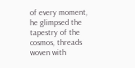of every moment, he glimpsed the tapestry of the cosmos, threads woven with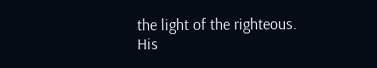the light of the righteous.
His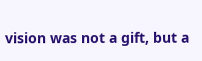vision was not a gift, but a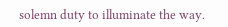solemn duty to illuminate the way.